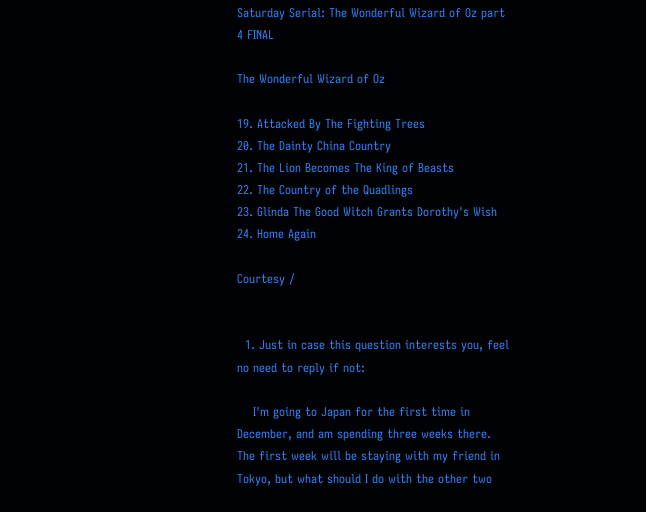Saturday Serial: The Wonderful Wizard of Oz part 4 FINAL

The Wonderful Wizard of Oz

19. Attacked By The Fighting Trees
20. The Dainty China Country
21. The Lion Becomes The King of Beasts
22. The Country of the Quadlings
23. Glinda The Good Witch Grants Dorothy's Wish
24. Home Again

Courtesy /


  1. Just in case this question interests you, feel no need to reply if not:

    I'm going to Japan for the first time in December, and am spending three weeks there. The first week will be staying with my friend in Tokyo, but what should I do with the other two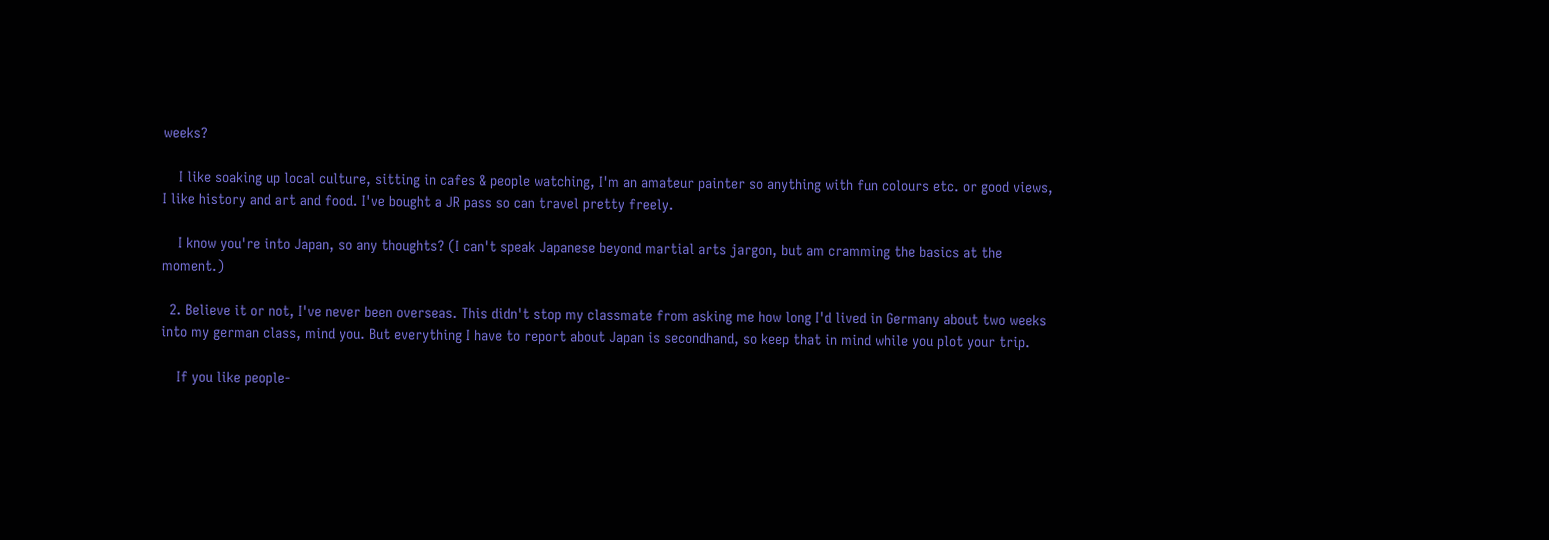weeks?

    I like soaking up local culture, sitting in cafes & people watching, I'm an amateur painter so anything with fun colours etc. or good views, I like history and art and food. I've bought a JR pass so can travel pretty freely.

    I know you're into Japan, so any thoughts? (I can't speak Japanese beyond martial arts jargon, but am cramming the basics at the moment.)

  2. Believe it or not, I've never been overseas. This didn't stop my classmate from asking me how long I'd lived in Germany about two weeks into my german class, mind you. But everything I have to report about Japan is secondhand, so keep that in mind while you plot your trip.

    If you like people-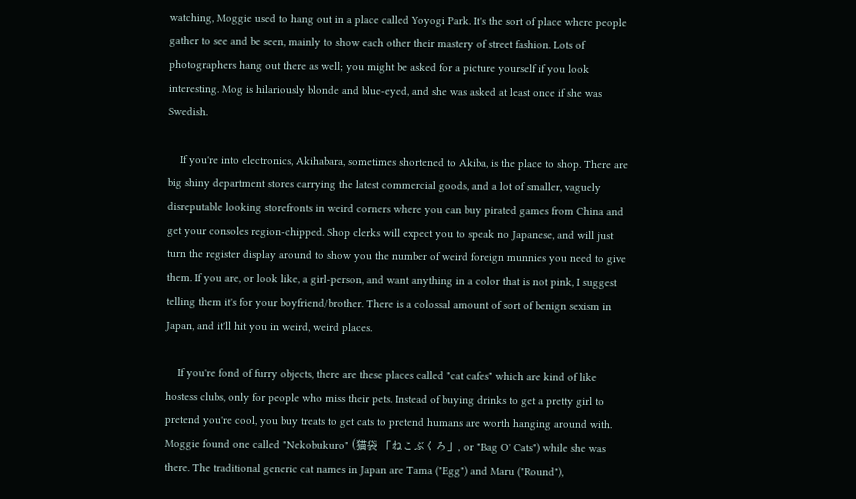watching, Moggie used to hang out in a place called Yoyogi Park. It's the sort of place where people gather to see and be seen, mainly to show each other their mastery of street fashion. Lots of photographers hang out there as well; you might be asked for a picture yourself if you look interesting. Mog is hilariously blonde and blue-eyed, and she was asked at least once if she was Swedish.

    If you're into electronics, Akihabara, sometimes shortened to Akiba, is the place to shop. There are big shiny department stores carrying the latest commercial goods, and a lot of smaller, vaguely disreputable looking storefronts in weird corners where you can buy pirated games from China and get your consoles region-chipped. Shop clerks will expect you to speak no Japanese, and will just turn the register display around to show you the number of weird foreign munnies you need to give them. If you are, or look like, a girl-person, and want anything in a color that is not pink, I suggest telling them it's for your boyfriend/brother. There is a colossal amount of sort of benign sexism in Japan, and it'll hit you in weird, weird places.

    If you're fond of furry objects, there are these places called "cat cafes" which are kind of like hostess clubs, only for people who miss their pets. Instead of buying drinks to get a pretty girl to pretend you're cool, you buy treats to get cats to pretend humans are worth hanging around with. Moggie found one called "Nekobukuro" (猫袋 「ねこぶくろ」, or "Bag O' Cats") while she was there. The traditional generic cat names in Japan are Tama ("Egg") and Maru ("Round"),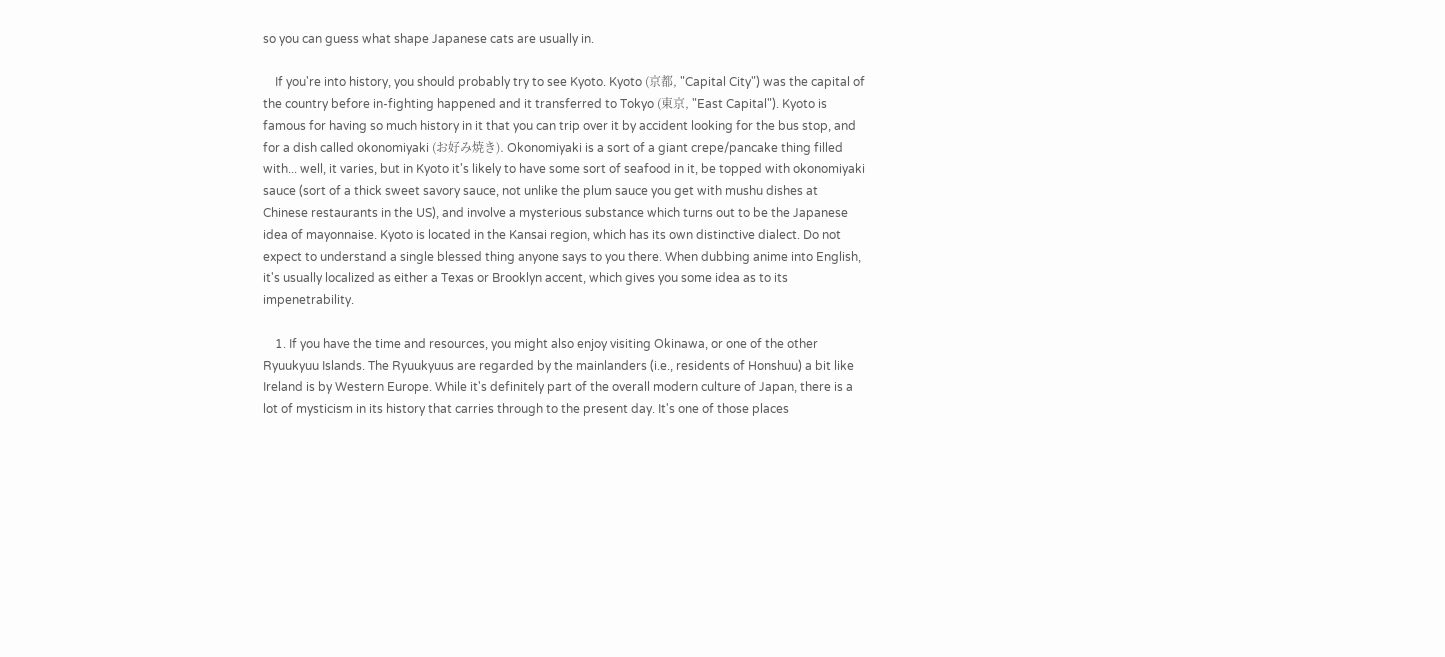so you can guess what shape Japanese cats are usually in.

    If you're into history, you should probably try to see Kyoto. Kyoto (京都, "Capital City") was the capital of the country before in-fighting happened and it transferred to Tokyo (東京, "East Capital"). Kyoto is famous for having so much history in it that you can trip over it by accident looking for the bus stop, and for a dish called okonomiyaki (お好み焼き). Okonomiyaki is a sort of a giant crepe/pancake thing filled with... well, it varies, but in Kyoto it's likely to have some sort of seafood in it, be topped with okonomiyaki sauce (sort of a thick sweet savory sauce, not unlike the plum sauce you get with mushu dishes at Chinese restaurants in the US), and involve a mysterious substance which turns out to be the Japanese idea of mayonnaise. Kyoto is located in the Kansai region, which has its own distinctive dialect. Do not expect to understand a single blessed thing anyone says to you there. When dubbing anime into English, it's usually localized as either a Texas or Brooklyn accent, which gives you some idea as to its impenetrability.

    1. If you have the time and resources, you might also enjoy visiting Okinawa, or one of the other Ryuukyuu Islands. The Ryuukyuus are regarded by the mainlanders (i.e., residents of Honshuu) a bit like Ireland is by Western Europe. While it's definitely part of the overall modern culture of Japan, there is a lot of mysticism in its history that carries through to the present day. It's one of those places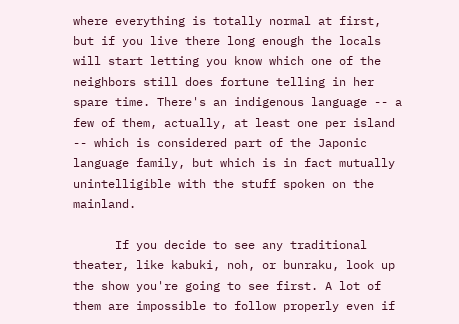where everything is totally normal at first, but if you live there long enough the locals will start letting you know which one of the neighbors still does fortune telling in her spare time. There's an indigenous language -- a few of them, actually, at least one per island -- which is considered part of the Japonic language family, but which is in fact mutually unintelligible with the stuff spoken on the mainland.

      If you decide to see any traditional theater, like kabuki, noh, or bunraku, look up the show you're going to see first. A lot of them are impossible to follow properly even if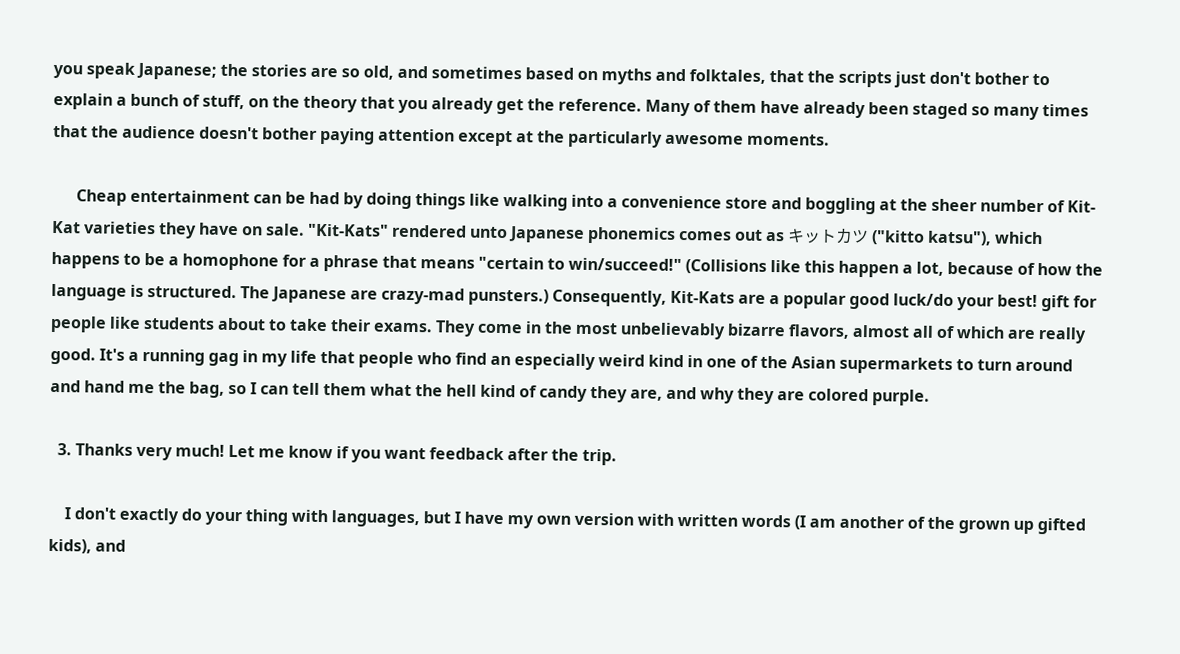you speak Japanese; the stories are so old, and sometimes based on myths and folktales, that the scripts just don't bother to explain a bunch of stuff, on the theory that you already get the reference. Many of them have already been staged so many times that the audience doesn't bother paying attention except at the particularly awesome moments.

      Cheap entertainment can be had by doing things like walking into a convenience store and boggling at the sheer number of Kit-Kat varieties they have on sale. "Kit-Kats" rendered unto Japanese phonemics comes out as キットカツ ("kitto katsu"), which happens to be a homophone for a phrase that means "certain to win/succeed!" (Collisions like this happen a lot, because of how the language is structured. The Japanese are crazy-mad punsters.) Consequently, Kit-Kats are a popular good luck/do your best! gift for people like students about to take their exams. They come in the most unbelievably bizarre flavors, almost all of which are really good. It's a running gag in my life that people who find an especially weird kind in one of the Asian supermarkets to turn around and hand me the bag, so I can tell them what the hell kind of candy they are, and why they are colored purple.

  3. Thanks very much! Let me know if you want feedback after the trip.

    I don't exactly do your thing with languages, but I have my own version with written words (I am another of the grown up gifted kids), and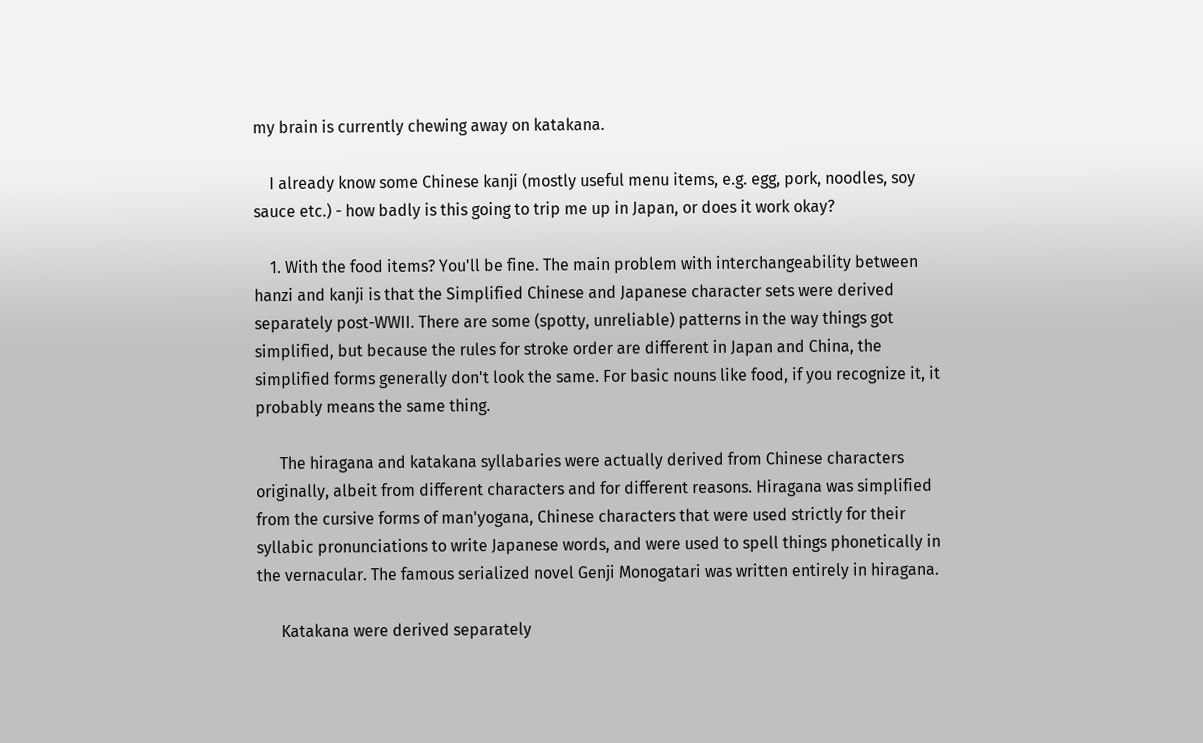my brain is currently chewing away on katakana.

    I already know some Chinese kanji (mostly useful menu items, e.g. egg, pork, noodles, soy sauce etc.) - how badly is this going to trip me up in Japan, or does it work okay?

    1. With the food items? You'll be fine. The main problem with interchangeability between hanzi and kanji is that the Simplified Chinese and Japanese character sets were derived separately post-WWII. There are some (spotty, unreliable) patterns in the way things got simplified, but because the rules for stroke order are different in Japan and China, the simplified forms generally don't look the same. For basic nouns like food, if you recognize it, it probably means the same thing.

      The hiragana and katakana syllabaries were actually derived from Chinese characters originally, albeit from different characters and for different reasons. Hiragana was simplified from the cursive forms of man'yogana, Chinese characters that were used strictly for their syllabic pronunciations to write Japanese words, and were used to spell things phonetically in the vernacular. The famous serialized novel Genji Monogatari was written entirely in hiragana.

      Katakana were derived separately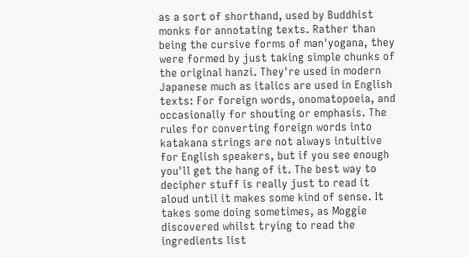as a sort of shorthand, used by Buddhist monks for annotating texts. Rather than being the cursive forms of man'yogana, they were formed by just taking simple chunks of the original hanzi. They're used in modern Japanese much as italics are used in English texts: For foreign words, onomatopoeia, and occasionally for shouting or emphasis. The rules for converting foreign words into katakana strings are not always intuitive for English speakers, but if you see enough you'll get the hang of it. The best way to decipher stuff is really just to read it aloud until it makes some kind of sense. It takes some doing sometimes, as Moggie discovered whilst trying to read the ingredients list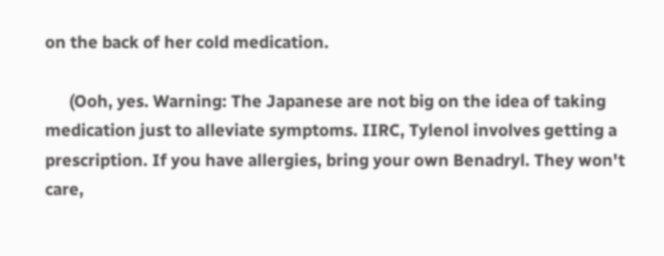on the back of her cold medication.

      (Ooh, yes. Warning: The Japanese are not big on the idea of taking medication just to alleviate symptoms. IIRC, Tylenol involves getting a prescription. If you have allergies, bring your own Benadryl. They won't care,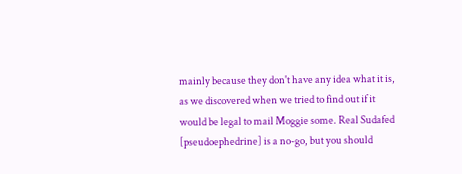mainly because they don't have any idea what it is, as we discovered when we tried to find out if it would be legal to mail Moggie some. Real Sudafed [pseudoephedrine] is a no-go, but you should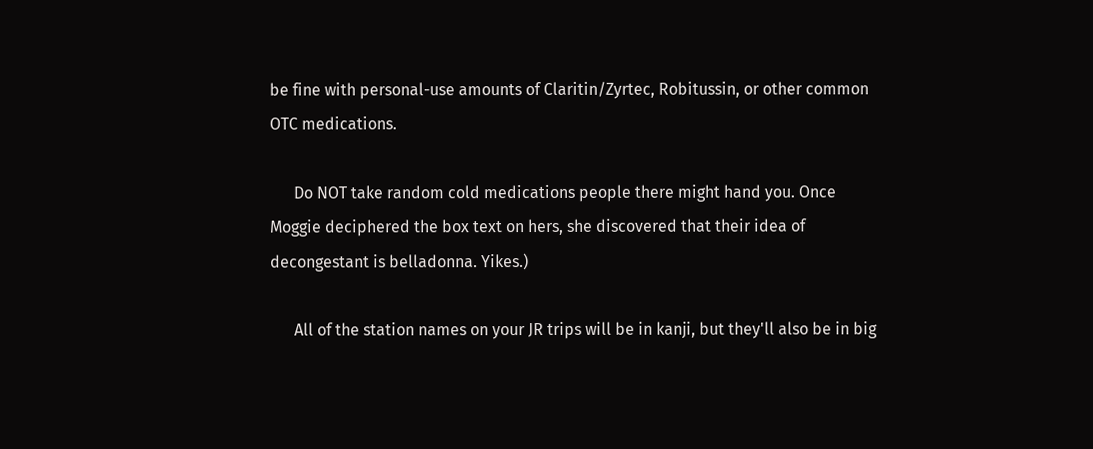be fine with personal-use amounts of Claritin/Zyrtec, Robitussin, or other common OTC medications.

      Do NOT take random cold medications people there might hand you. Once Moggie deciphered the box text on hers, she discovered that their idea of decongestant is belladonna. Yikes.)

      All of the station names on your JR trips will be in kanji, but they'll also be in big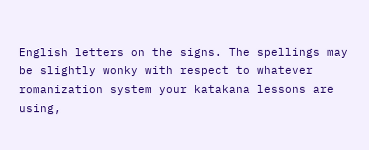English letters on the signs. The spellings may be slightly wonky with respect to whatever romanization system your katakana lessons are using,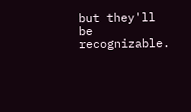but they'll be recognizable.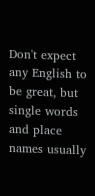Don't expect any English to be great, but single words and place names usually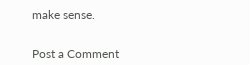make sense.


Post a Comment